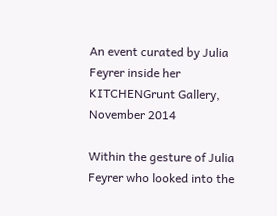An event curated by Julia Feyrer inside her KITCHENGrunt Gallery, November 2014

Within the gesture of Julia Feyrer who looked into the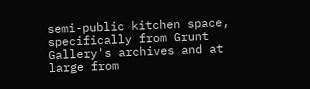semi-public kitchen space, specifically from Grunt Gallery's archives and at large from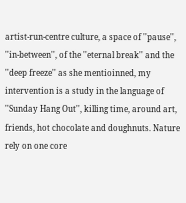artist-run-centre culture, a space of ''pause'', ''in-between'', of the ''eternal break'' and the ''deep freeze'' as she mentioinned, my intervention is a study in the language of ''Sunday Hang Out'', killing time, around art, friends, hot chocolate and doughnuts. Nature rely on one core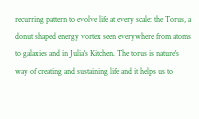recurring pattern to evolve life at every scale: the Torus, a donut shaped energy vortex seen everywhere from atoms to galaxies and in Julia's Kitchen. The torus is nature's way of creating and sustaining life and it helps us to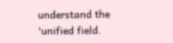understand the 'unified field.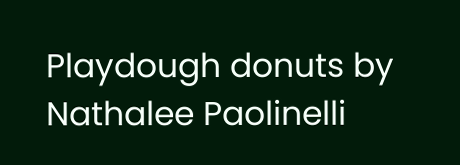Playdough donuts by Nathalee Paolinelli